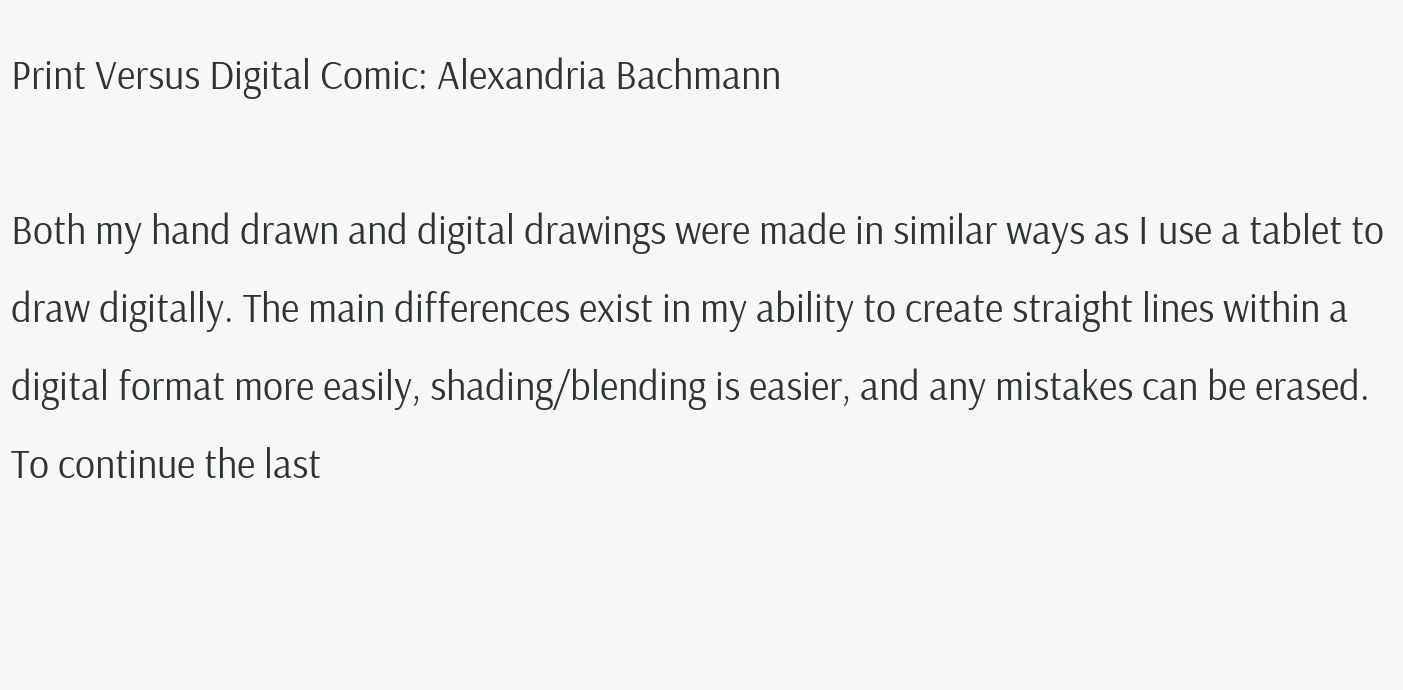Print Versus Digital Comic: Alexandria Bachmann

Both my hand drawn and digital drawings were made in similar ways as I use a tablet to draw digitally. The main differences exist in my ability to create straight lines within a digital format more easily, shading/blending is easier, and any mistakes can be erased. To continue the last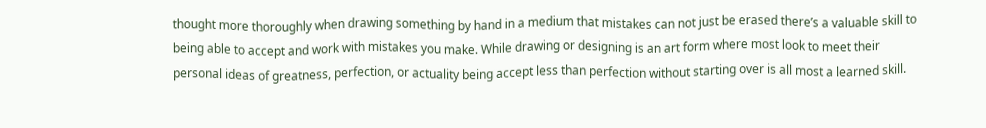thought more thoroughly when drawing something by hand in a medium that mistakes can not just be erased there’s a valuable skill to being able to accept and work with mistakes you make. While drawing or designing is an art form where most look to meet their personal ideas of greatness, perfection, or actuality being accept less than perfection without starting over is all most a learned skill.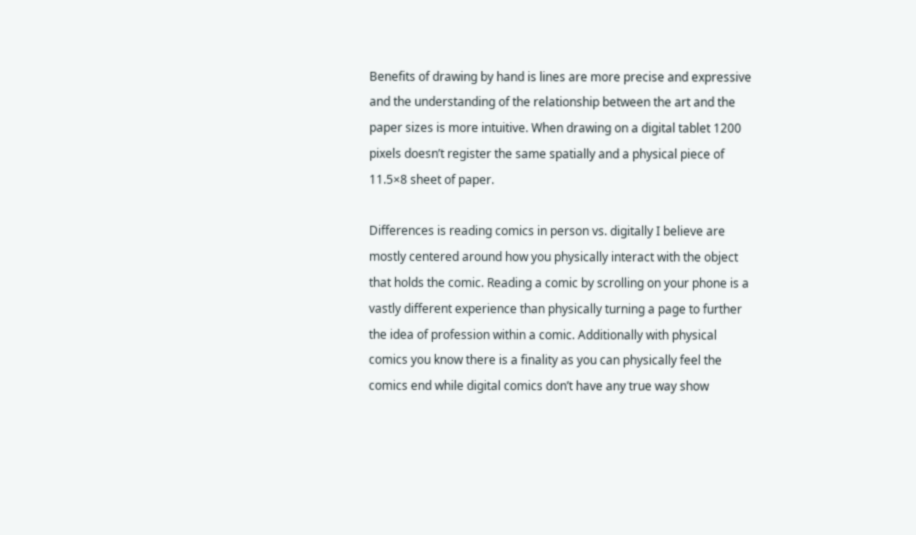Benefits of drawing by hand is lines are more precise and expressive and the understanding of the relationship between the art and the paper sizes is more intuitive. When drawing on a digital tablet 1200 pixels doesn’t register the same spatially and a physical piece of 11.5×8 sheet of paper.

Differences is reading comics in person vs. digitally I believe are mostly centered around how you physically interact with the object that holds the comic. Reading a comic by scrolling on your phone is a vastly different experience than physically turning a page to further the idea of profession within a comic. Additionally with physical comics you know there is a finality as you can physically feel the comics end while digital comics don’t have any true way show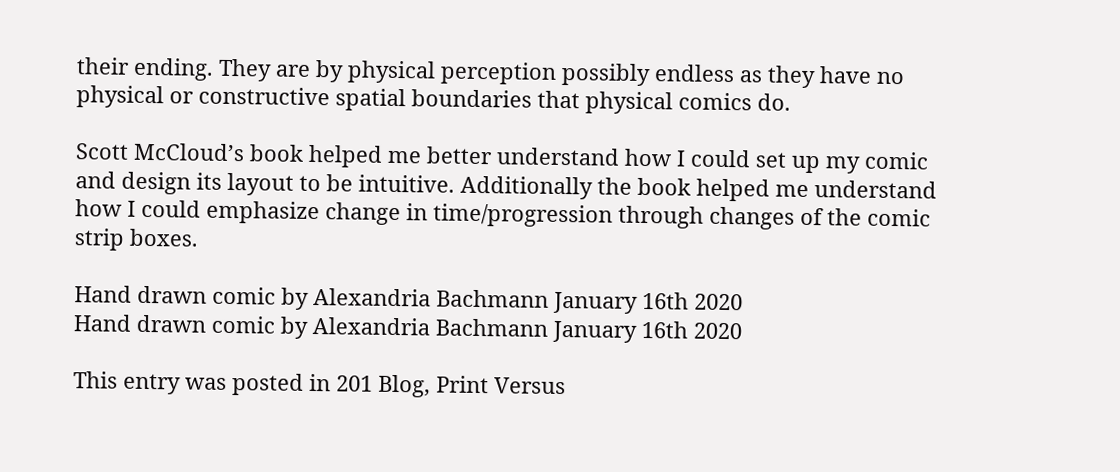their ending. They are by physical perception possibly endless as they have no physical or constructive spatial boundaries that physical comics do.

Scott McCloud’s book helped me better understand how I could set up my comic and design its layout to be intuitive. Additionally the book helped me understand how I could emphasize change in time/progression through changes of the comic strip boxes.

Hand drawn comic by Alexandria Bachmann January 16th 2020
Hand drawn comic by Alexandria Bachmann January 16th 2020

This entry was posted in 201 Blog, Print Versus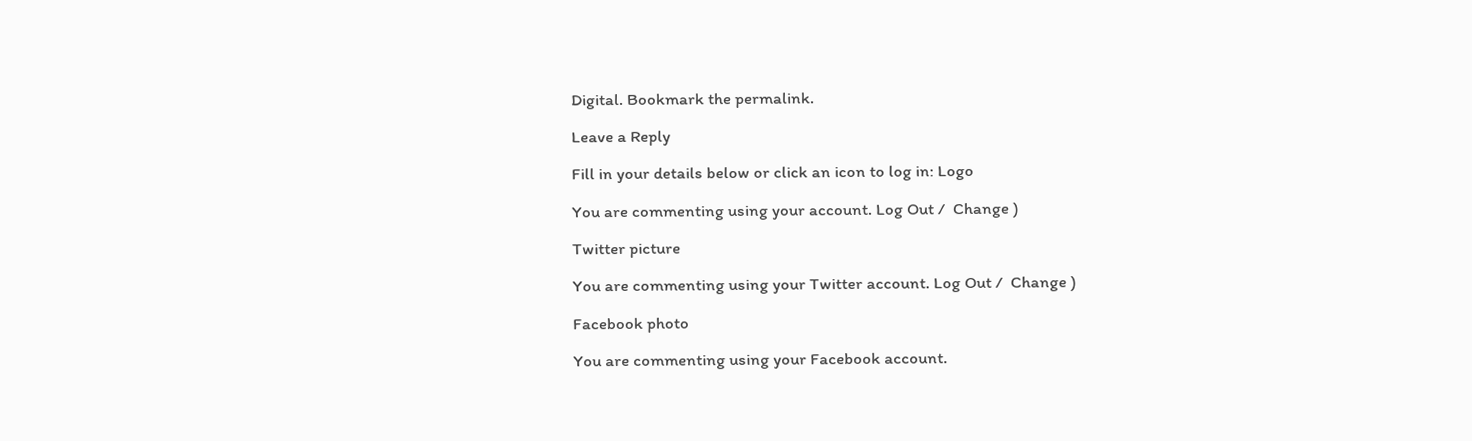Digital. Bookmark the permalink.

Leave a Reply

Fill in your details below or click an icon to log in: Logo

You are commenting using your account. Log Out /  Change )

Twitter picture

You are commenting using your Twitter account. Log Out /  Change )

Facebook photo

You are commenting using your Facebook account.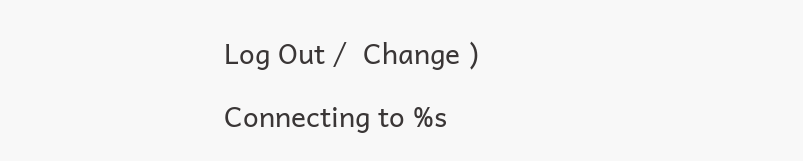Log Out /  Change )

Connecting to %s